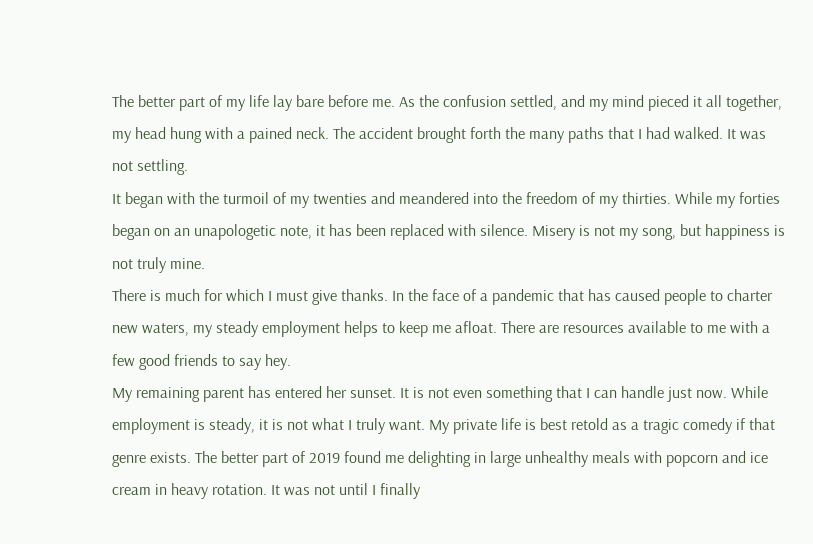The better part of my life lay bare before me. As the confusion settled, and my mind pieced it all together, my head hung with a pained neck. The accident brought forth the many paths that I had walked. It was not settling.
It began with the turmoil of my twenties and meandered into the freedom of my thirties. While my forties began on an unapologetic note, it has been replaced with silence. Misery is not my song, but happiness is not truly mine.
There is much for which I must give thanks. In the face of a pandemic that has caused people to charter new waters, my steady employment helps to keep me afloat. There are resources available to me with a few good friends to say hey.
My remaining parent has entered her sunset. It is not even something that I can handle just now. While employment is steady, it is not what I truly want. My private life is best retold as a tragic comedy if that genre exists. The better part of 2019 found me delighting in large unhealthy meals with popcorn and ice cream in heavy rotation. It was not until I finally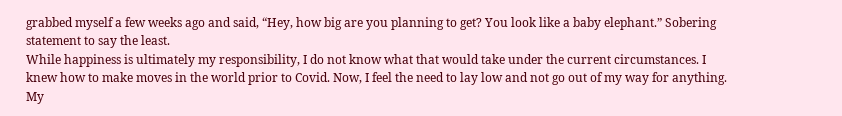grabbed myself a few weeks ago and said, “Hey, how big are you planning to get? You look like a baby elephant.” Sobering statement to say the least.
While happiness is ultimately my responsibility, I do not know what that would take under the current circumstances. I knew how to make moves in the world prior to Covid. Now, I feel the need to lay low and not go out of my way for anything. My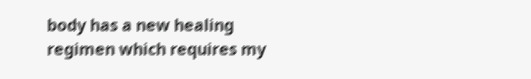body has a new healing regimen which requires my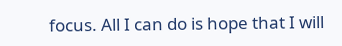focus. All I can do is hope that I will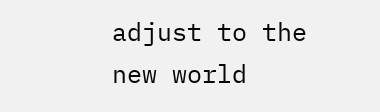adjust to the new world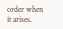order when it arises.